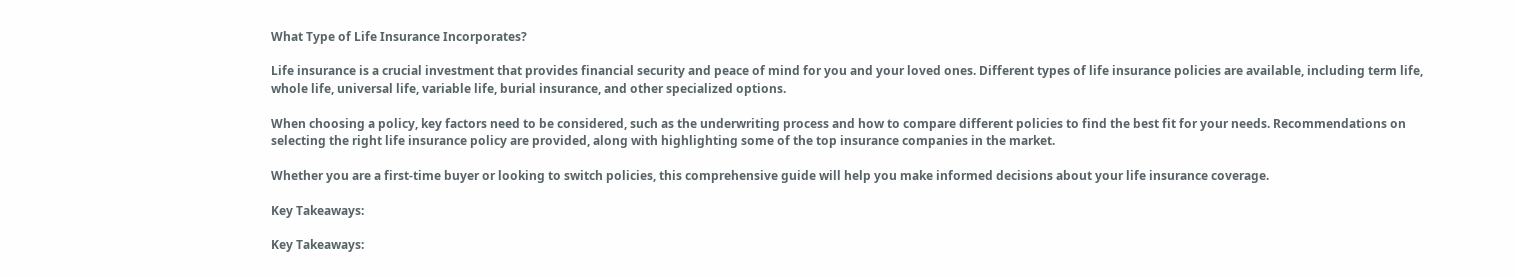What Type of Life Insurance Incorporates?

Life insurance is a crucial investment that provides financial security and peace of mind for you and your loved ones. Different types of life insurance policies are available, including term life, whole life, universal life, variable life, burial insurance, and other specialized options.

When choosing a policy, key factors need to be considered, such as the underwriting process and how to compare different policies to find the best fit for your needs. Recommendations on selecting the right life insurance policy are provided, along with highlighting some of the top insurance companies in the market.

Whether you are a first-time buyer or looking to switch policies, this comprehensive guide will help you make informed decisions about your life insurance coverage.

Key Takeaways:

Key Takeaways: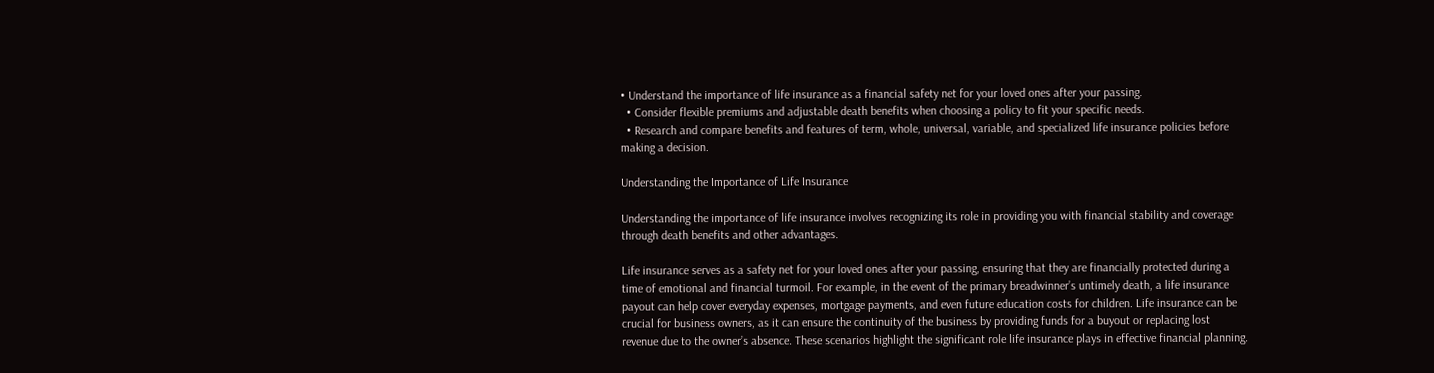• Understand the importance of life insurance as a financial safety net for your loved ones after your passing.
  • Consider flexible premiums and adjustable death benefits when choosing a policy to fit your specific needs.
  • Research and compare benefits and features of term, whole, universal, variable, and specialized life insurance policies before making a decision.

Understanding the Importance of Life Insurance

Understanding the importance of life insurance involves recognizing its role in providing you with financial stability and coverage through death benefits and other advantages.

Life insurance serves as a safety net for your loved ones after your passing, ensuring that they are financially protected during a time of emotional and financial turmoil. For example, in the event of the primary breadwinner’s untimely death, a life insurance payout can help cover everyday expenses, mortgage payments, and even future education costs for children. Life insurance can be crucial for business owners, as it can ensure the continuity of the business by providing funds for a buyout or replacing lost revenue due to the owner’s absence. These scenarios highlight the significant role life insurance plays in effective financial planning.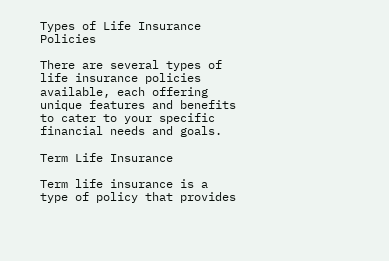Types of Life Insurance Policies

There are several types of life insurance policies available, each offering unique features and benefits to cater to your specific financial needs and goals.

Term Life Insurance

Term life insurance is a type of policy that provides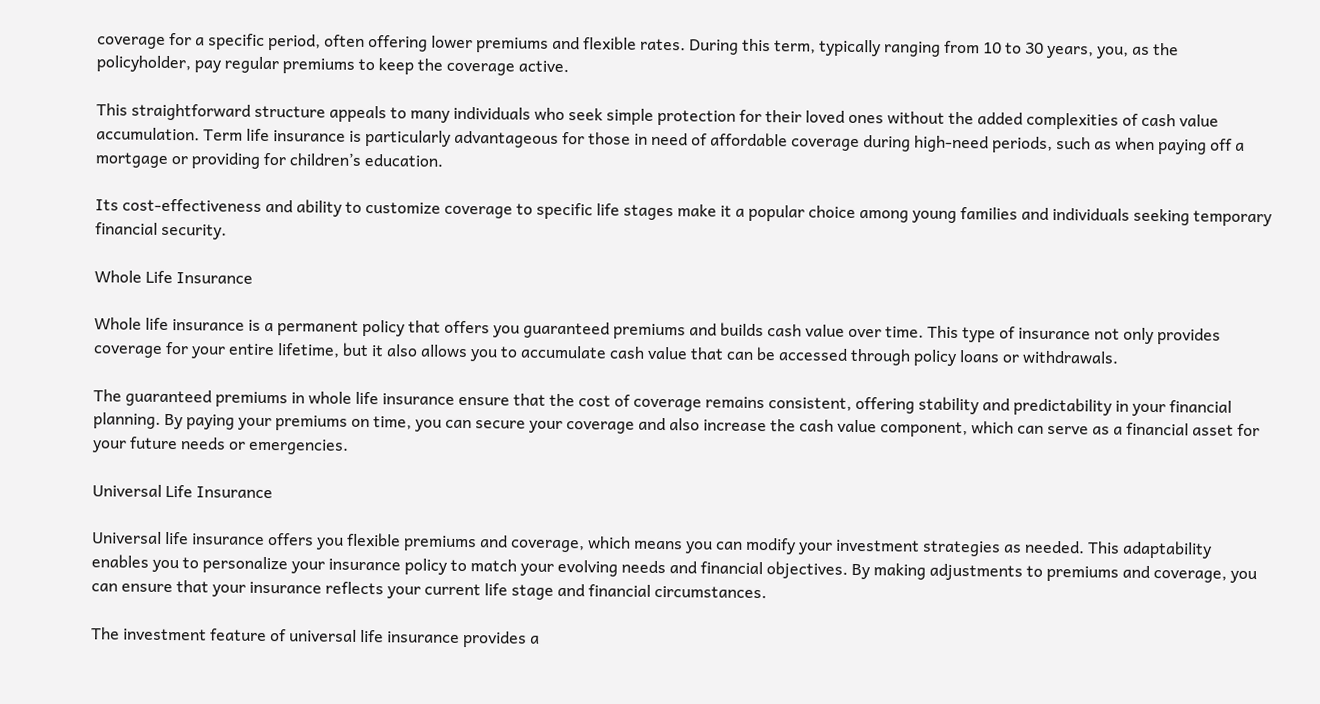coverage for a specific period, often offering lower premiums and flexible rates. During this term, typically ranging from 10 to 30 years, you, as the policyholder, pay regular premiums to keep the coverage active.

This straightforward structure appeals to many individuals who seek simple protection for their loved ones without the added complexities of cash value accumulation. Term life insurance is particularly advantageous for those in need of affordable coverage during high-need periods, such as when paying off a mortgage or providing for children’s education.

Its cost-effectiveness and ability to customize coverage to specific life stages make it a popular choice among young families and individuals seeking temporary financial security.

Whole Life Insurance

Whole life insurance is a permanent policy that offers you guaranteed premiums and builds cash value over time. This type of insurance not only provides coverage for your entire lifetime, but it also allows you to accumulate cash value that can be accessed through policy loans or withdrawals.

The guaranteed premiums in whole life insurance ensure that the cost of coverage remains consistent, offering stability and predictability in your financial planning. By paying your premiums on time, you can secure your coverage and also increase the cash value component, which can serve as a financial asset for your future needs or emergencies.

Universal Life Insurance

Universal life insurance offers you flexible premiums and coverage, which means you can modify your investment strategies as needed. This adaptability enables you to personalize your insurance policy to match your evolving needs and financial objectives. By making adjustments to premiums and coverage, you can ensure that your insurance reflects your current life stage and financial circumstances.

The investment feature of universal life insurance provides a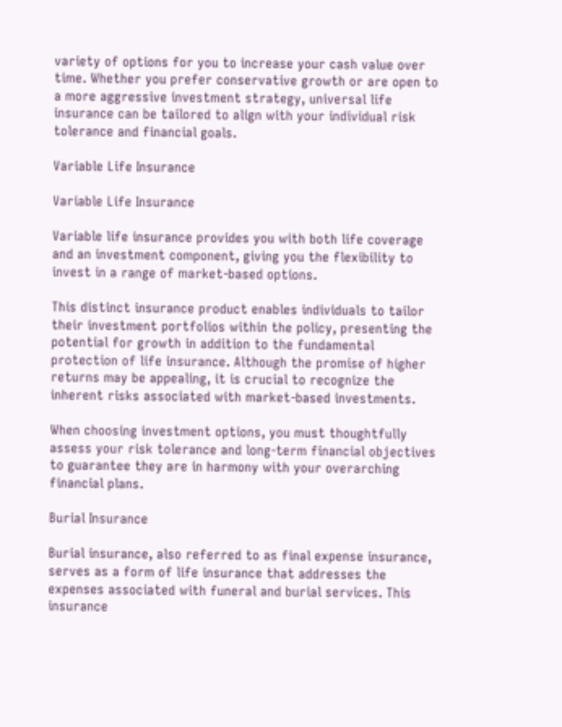variety of options for you to increase your cash value over time. Whether you prefer conservative growth or are open to a more aggressive investment strategy, universal life insurance can be tailored to align with your individual risk tolerance and financial goals.

Variable Life Insurance

Variable Life Insurance

Variable life insurance provides you with both life coverage and an investment component, giving you the flexibility to invest in a range of market-based options.

This distinct insurance product enables individuals to tailor their investment portfolios within the policy, presenting the potential for growth in addition to the fundamental protection of life insurance. Although the promise of higher returns may be appealing, it is crucial to recognize the inherent risks associated with market-based investments.

When choosing investment options, you must thoughtfully assess your risk tolerance and long-term financial objectives to guarantee they are in harmony with your overarching financial plans.

Burial Insurance

Burial insurance, also referred to as final expense insurance, serves as a form of life insurance that addresses the expenses associated with funeral and burial services. This insurance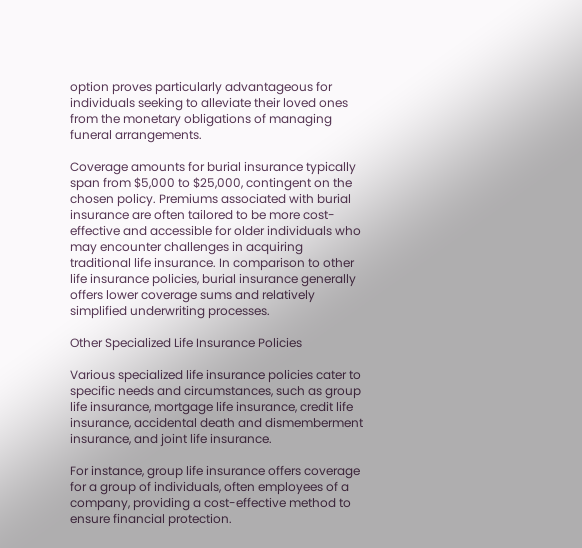option proves particularly advantageous for individuals seeking to alleviate their loved ones from the monetary obligations of managing funeral arrangements.

Coverage amounts for burial insurance typically span from $5,000 to $25,000, contingent on the chosen policy. Premiums associated with burial insurance are often tailored to be more cost-effective and accessible for older individuals who may encounter challenges in acquiring traditional life insurance. In comparison to other life insurance policies, burial insurance generally offers lower coverage sums and relatively simplified underwriting processes.

Other Specialized Life Insurance Policies

Various specialized life insurance policies cater to specific needs and circumstances, such as group life insurance, mortgage life insurance, credit life insurance, accidental death and dismemberment insurance, and joint life insurance.

For instance, group life insurance offers coverage for a group of individuals, often employees of a company, providing a cost-effective method to ensure financial protection.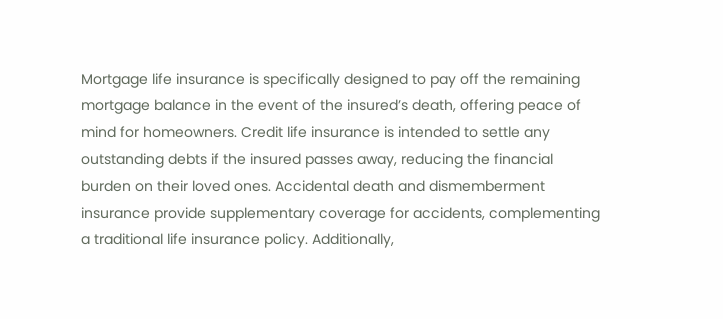Mortgage life insurance is specifically designed to pay off the remaining mortgage balance in the event of the insured’s death, offering peace of mind for homeowners. Credit life insurance is intended to settle any outstanding debts if the insured passes away, reducing the financial burden on their loved ones. Accidental death and dismemberment insurance provide supplementary coverage for accidents, complementing a traditional life insurance policy. Additionally,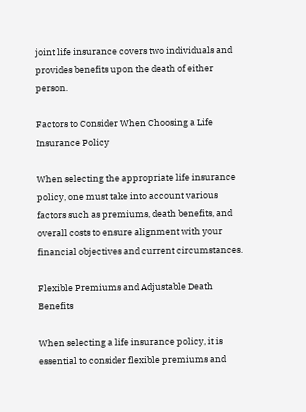joint life insurance covers two individuals and provides benefits upon the death of either person.

Factors to Consider When Choosing a Life Insurance Policy

When selecting the appropriate life insurance policy, one must take into account various factors such as premiums, death benefits, and overall costs to ensure alignment with your financial objectives and current circumstances.

Flexible Premiums and Adjustable Death Benefits

When selecting a life insurance policy, it is essential to consider flexible premiums and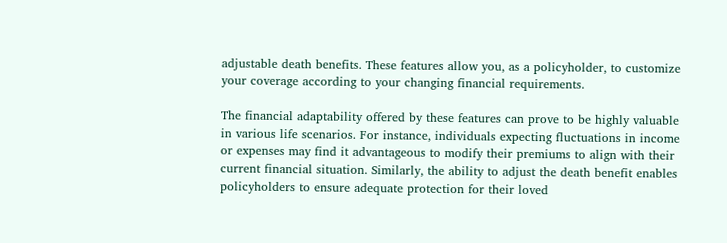adjustable death benefits. These features allow you, as a policyholder, to customize your coverage according to your changing financial requirements.

The financial adaptability offered by these features can prove to be highly valuable in various life scenarios. For instance, individuals expecting fluctuations in income or expenses may find it advantageous to modify their premiums to align with their current financial situation. Similarly, the ability to adjust the death benefit enables policyholders to ensure adequate protection for their loved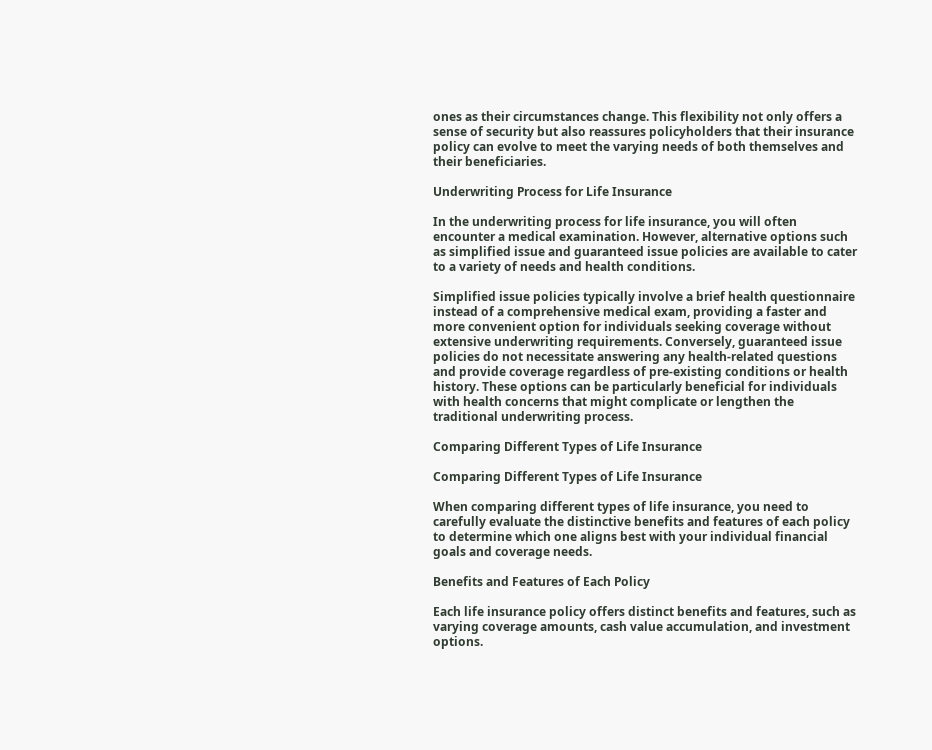ones as their circumstances change. This flexibility not only offers a sense of security but also reassures policyholders that their insurance policy can evolve to meet the varying needs of both themselves and their beneficiaries.

Underwriting Process for Life Insurance

In the underwriting process for life insurance, you will often encounter a medical examination. However, alternative options such as simplified issue and guaranteed issue policies are available to cater to a variety of needs and health conditions.

Simplified issue policies typically involve a brief health questionnaire instead of a comprehensive medical exam, providing a faster and more convenient option for individuals seeking coverage without extensive underwriting requirements. Conversely, guaranteed issue policies do not necessitate answering any health-related questions and provide coverage regardless of pre-existing conditions or health history. These options can be particularly beneficial for individuals with health concerns that might complicate or lengthen the traditional underwriting process.

Comparing Different Types of Life Insurance

Comparing Different Types of Life Insurance

When comparing different types of life insurance, you need to carefully evaluate the distinctive benefits and features of each policy to determine which one aligns best with your individual financial goals and coverage needs.

Benefits and Features of Each Policy

Each life insurance policy offers distinct benefits and features, such as varying coverage amounts, cash value accumulation, and investment options.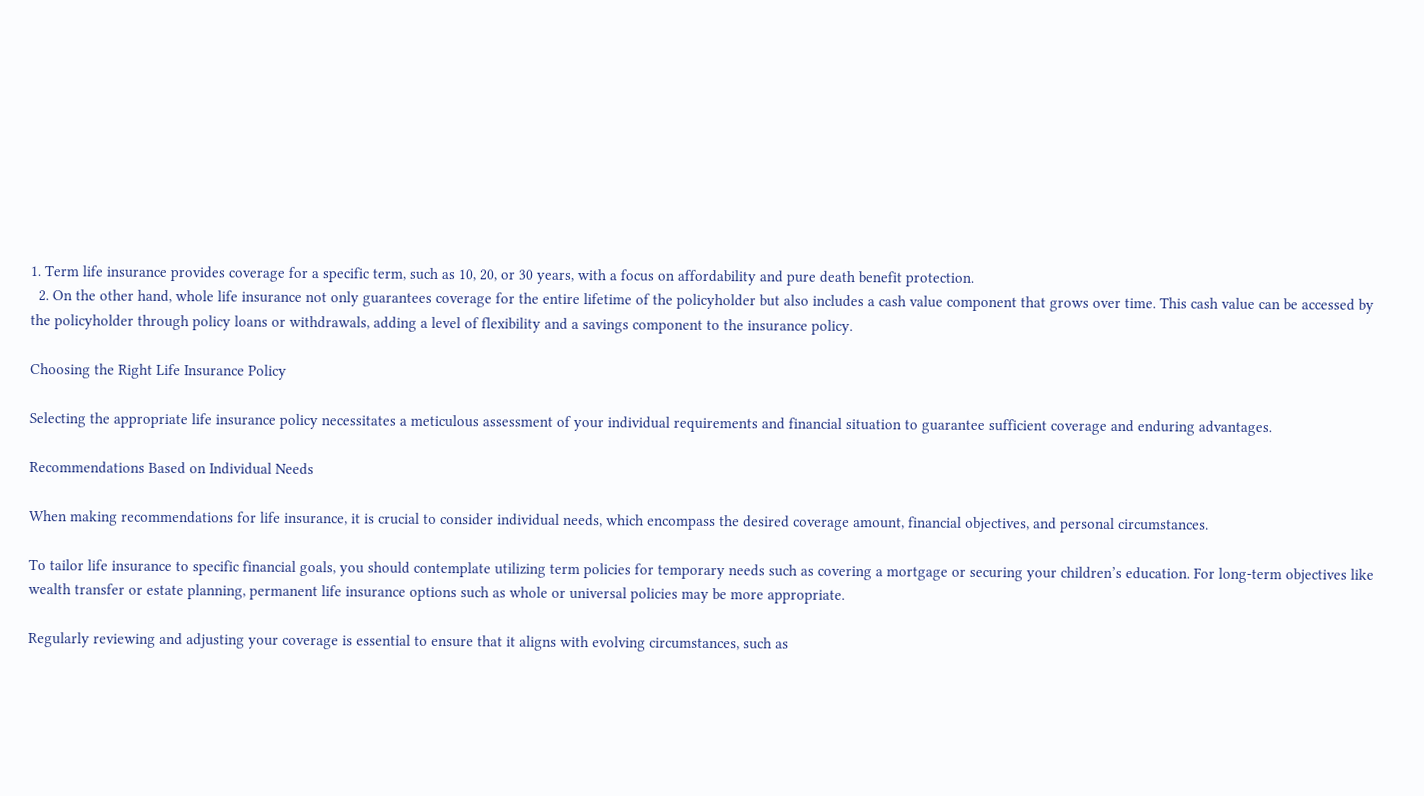1. Term life insurance provides coverage for a specific term, such as 10, 20, or 30 years, with a focus on affordability and pure death benefit protection.
  2. On the other hand, whole life insurance not only guarantees coverage for the entire lifetime of the policyholder but also includes a cash value component that grows over time. This cash value can be accessed by the policyholder through policy loans or withdrawals, adding a level of flexibility and a savings component to the insurance policy.

Choosing the Right Life Insurance Policy

Selecting the appropriate life insurance policy necessitates a meticulous assessment of your individual requirements and financial situation to guarantee sufficient coverage and enduring advantages.

Recommendations Based on Individual Needs

When making recommendations for life insurance, it is crucial to consider individual needs, which encompass the desired coverage amount, financial objectives, and personal circumstances.

To tailor life insurance to specific financial goals, you should contemplate utilizing term policies for temporary needs such as covering a mortgage or securing your children’s education. For long-term objectives like wealth transfer or estate planning, permanent life insurance options such as whole or universal policies may be more appropriate.

Regularly reviewing and adjusting your coverage is essential to ensure that it aligns with evolving circumstances, such as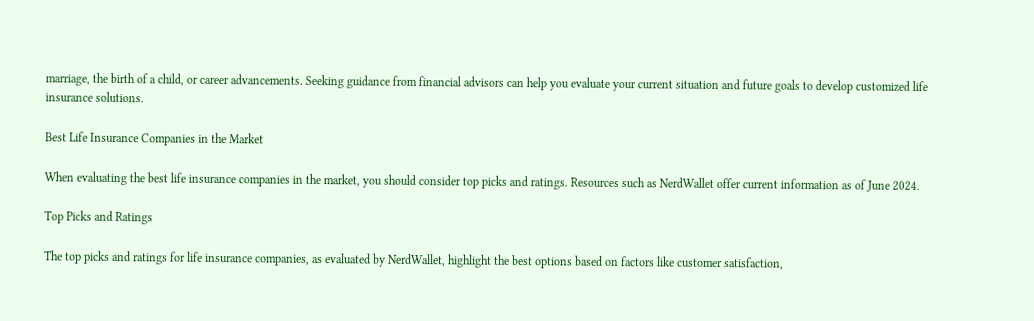marriage, the birth of a child, or career advancements. Seeking guidance from financial advisors can help you evaluate your current situation and future goals to develop customized life insurance solutions.

Best Life Insurance Companies in the Market

When evaluating the best life insurance companies in the market, you should consider top picks and ratings. Resources such as NerdWallet offer current information as of June 2024.

Top Picks and Ratings

The top picks and ratings for life insurance companies, as evaluated by NerdWallet, highlight the best options based on factors like customer satisfaction,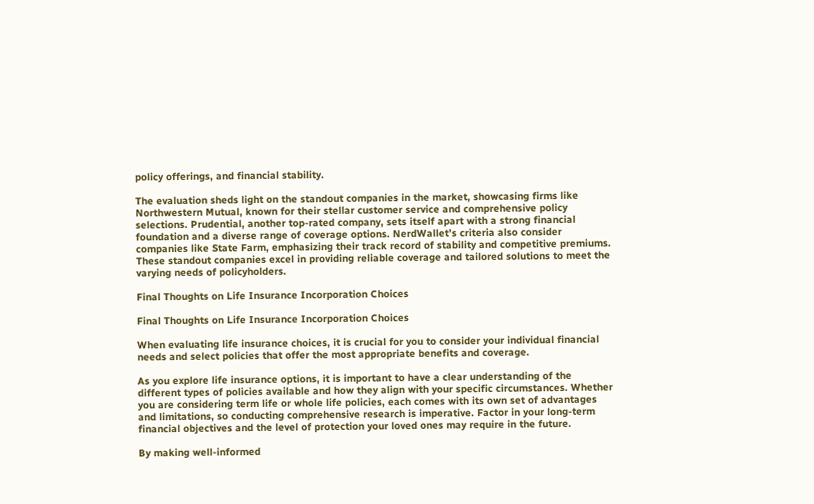policy offerings, and financial stability.

The evaluation sheds light on the standout companies in the market, showcasing firms like Northwestern Mutual, known for their stellar customer service and comprehensive policy selections. Prudential, another top-rated company, sets itself apart with a strong financial foundation and a diverse range of coverage options. NerdWallet’s criteria also consider companies like State Farm, emphasizing their track record of stability and competitive premiums. These standout companies excel in providing reliable coverage and tailored solutions to meet the varying needs of policyholders.

Final Thoughts on Life Insurance Incorporation Choices

Final Thoughts on Life Insurance Incorporation Choices

When evaluating life insurance choices, it is crucial for you to consider your individual financial needs and select policies that offer the most appropriate benefits and coverage.

As you explore life insurance options, it is important to have a clear understanding of the different types of policies available and how they align with your specific circumstances. Whether you are considering term life or whole life policies, each comes with its own set of advantages and limitations, so conducting comprehensive research is imperative. Factor in your long-term financial objectives and the level of protection your loved ones may require in the future.

By making well-informed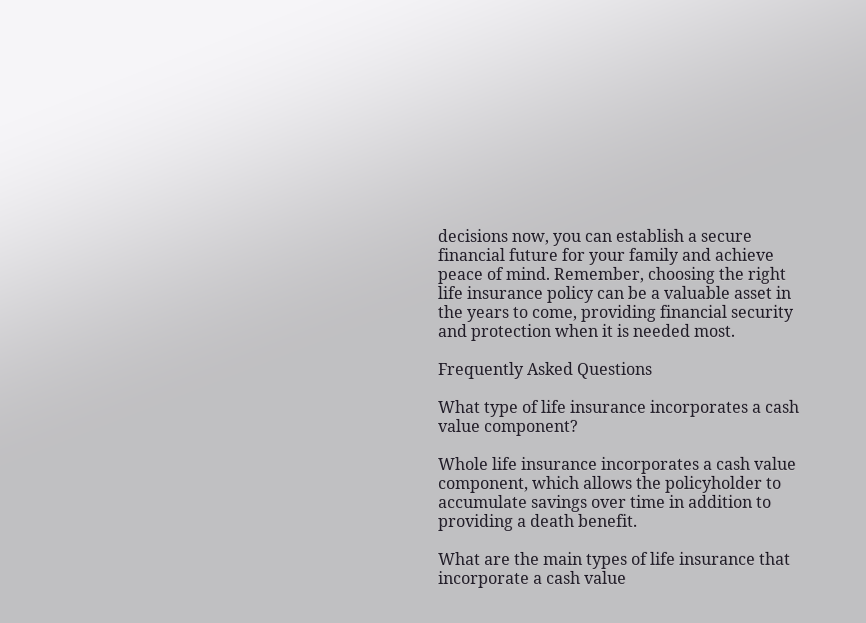decisions now, you can establish a secure financial future for your family and achieve peace of mind. Remember, choosing the right life insurance policy can be a valuable asset in the years to come, providing financial security and protection when it is needed most.

Frequently Asked Questions

What type of life insurance incorporates a cash value component?

Whole life insurance incorporates a cash value component, which allows the policyholder to accumulate savings over time in addition to providing a death benefit.

What are the main types of life insurance that incorporate a cash value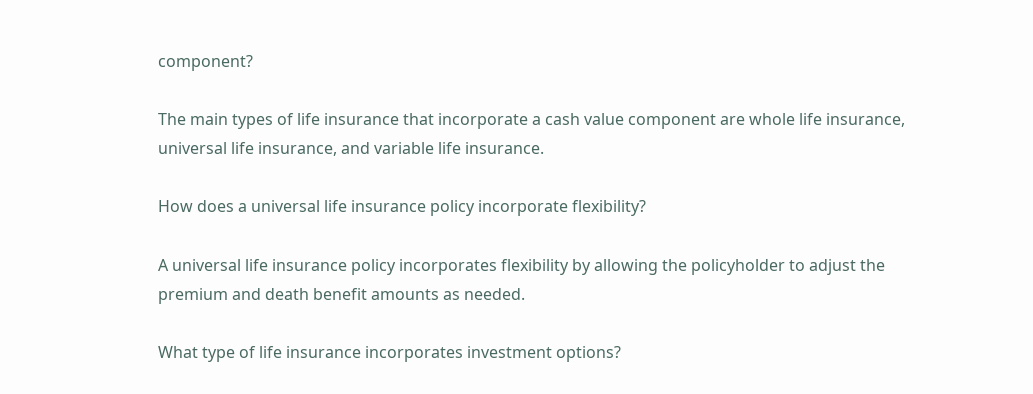component?

The main types of life insurance that incorporate a cash value component are whole life insurance, universal life insurance, and variable life insurance.

How does a universal life insurance policy incorporate flexibility?

A universal life insurance policy incorporates flexibility by allowing the policyholder to adjust the premium and death benefit amounts as needed.

What type of life insurance incorporates investment options?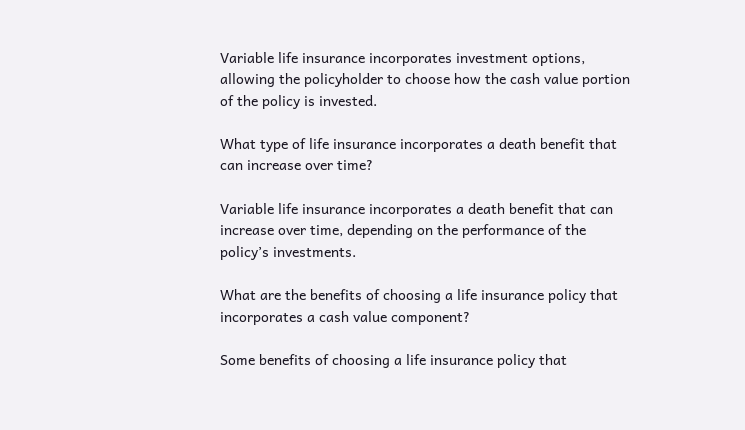Variable life insurance incorporates investment options, allowing the policyholder to choose how the cash value portion of the policy is invested.

What type of life insurance incorporates a death benefit that can increase over time?

Variable life insurance incorporates a death benefit that can increase over time, depending on the performance of the policy’s investments.

What are the benefits of choosing a life insurance policy that incorporates a cash value component?

Some benefits of choosing a life insurance policy that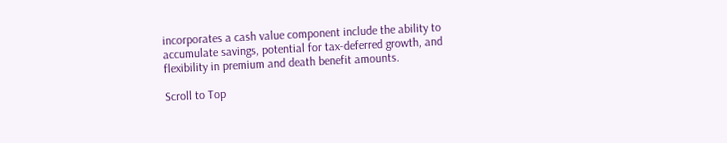incorporates a cash value component include the ability to accumulate savings, potential for tax-deferred growth, and flexibility in premium and death benefit amounts.

Scroll to Top